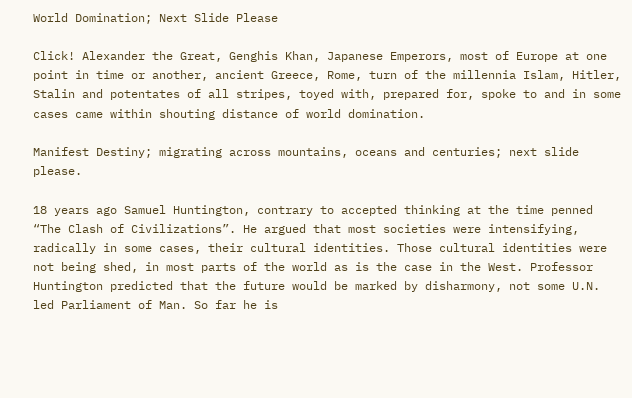World Domination; Next Slide Please

Click! Alexander the Great, Genghis Khan, Japanese Emperors, most of Europe at one point in time or another, ancient Greece, Rome, turn of the millennia Islam, Hitler, Stalin and potentates of all stripes, toyed with, prepared for, spoke to and in some cases came within shouting distance of world domination.

Manifest Destiny; migrating across mountains, oceans and centuries; next slide please.

18 years ago Samuel Huntington, contrary to accepted thinking at the time penned “The Clash of Civilizations”. He argued that most societies were intensifying, radically in some cases, their cultural identities. Those cultural identities were not being shed, in most parts of the world as is the case in the West. Professor Huntington predicted that the future would be marked by disharmony, not some U.N. led Parliament of Man. So far he is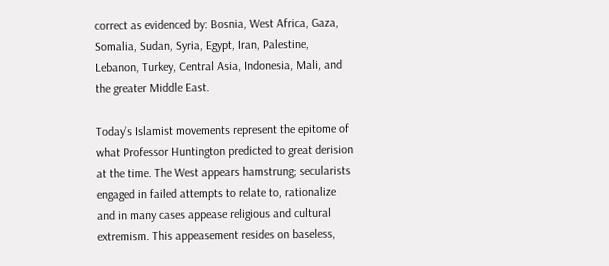correct as evidenced by: Bosnia, West Africa, Gaza, Somalia, Sudan, Syria, Egypt, Iran, Palestine, Lebanon, Turkey, Central Asia, Indonesia, Mali, and the greater Middle East.

Today’s Islamist movements represent the epitome of what Professor Huntington predicted to great derision at the time. The West appears hamstrung; secularists engaged in failed attempts to relate to, rationalize and in many cases appease religious and cultural extremism. This appeasement resides on baseless,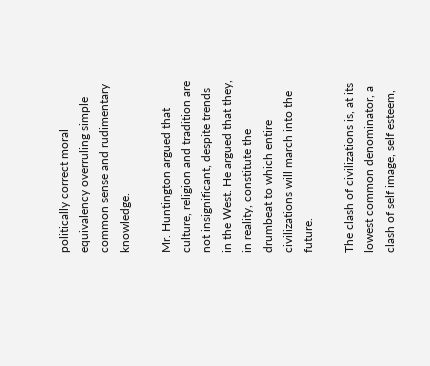politically correct moral equivalency overruling simple common sense and rudimentary knowledge.

Mr. Huntington argued that culture, religion and tradition are not insignificant, despite trends in the West. He argued that they, in reality, constitute the drumbeat to which entire civilizations will march into the future.

The clash of civilizations is, at its lowest common denominator, a clash of self image, self esteem,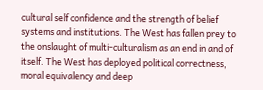cultural self confidence and the strength of belief systems and institutions. The West has fallen prey to the onslaught of multi-culturalism as an end in and of itself. The West has deployed political correctness, moral equivalency and deep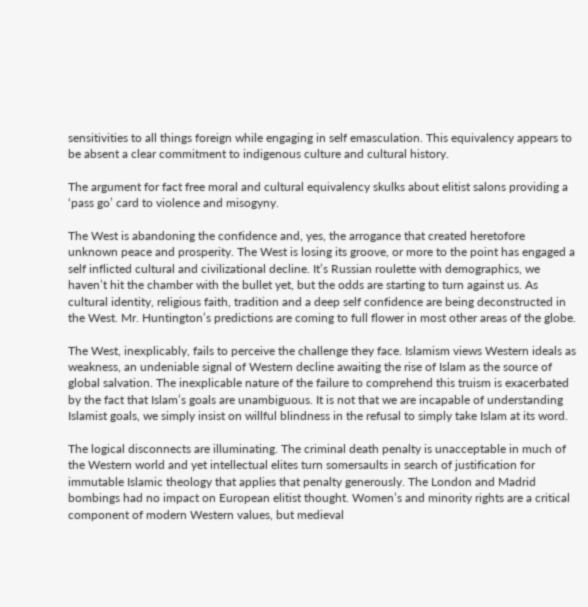sensitivities to all things foreign while engaging in self emasculation. This equivalency appears to be absent a clear commitment to indigenous culture and cultural history.

The argument for fact free moral and cultural equivalency skulks about elitist salons providing a ‘pass go’ card to violence and misogyny.

The West is abandoning the confidence and, yes, the arrogance that created heretofore unknown peace and prosperity. The West is losing its groove, or more to the point has engaged a self inflicted cultural and civilizational decline. It’s Russian roulette with demographics, we haven’t hit the chamber with the bullet yet, but the odds are starting to turn against us. As cultural identity, religious faith, tradition and a deep self confidence are being deconstructed in the West. Mr. Huntington’s predictions are coming to full flower in most other areas of the globe.

The West, inexplicably, fails to perceive the challenge they face. Islamism views Western ideals as weakness, an undeniable signal of Western decline awaiting the rise of Islam as the source of global salvation. The inexplicable nature of the failure to comprehend this truism is exacerbated by the fact that Islam’s goals are unambiguous. It is not that we are incapable of understanding Islamist goals, we simply insist on willful blindness in the refusal to simply take Islam at its word.

The logical disconnects are illuminating. The criminal death penalty is unacceptable in much of the Western world and yet intellectual elites turn somersaults in search of justification for immutable Islamic theology that applies that penalty generously. The London and Madrid bombings had no impact on European elitist thought. Women’s and minority rights are a critical component of modern Western values, but medieval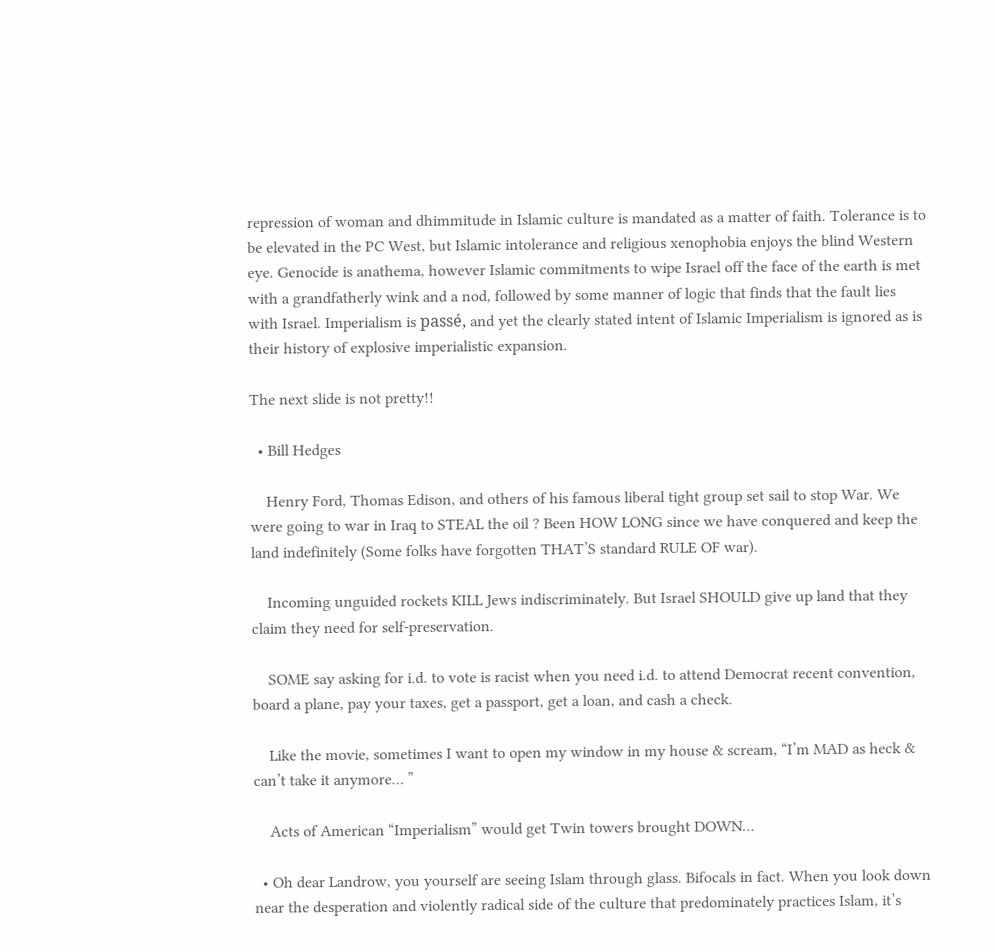repression of woman and dhimmitude in Islamic culture is mandated as a matter of faith. Tolerance is to be elevated in the PC West, but Islamic intolerance and religious xenophobia enjoys the blind Western eye. Genocide is anathema, however Islamic commitments to wipe Israel off the face of the earth is met with a grandfatherly wink and a nod, followed by some manner of logic that finds that the fault lies with Israel. Imperialism is passé, and yet the clearly stated intent of Islamic Imperialism is ignored as is their history of explosive imperialistic expansion.

The next slide is not pretty!!

  • Bill Hedges

    Henry Ford, Thomas Edison, and others of his famous liberal tight group set sail to stop War. We were going to war in Iraq to STEAL the oil ? Been HOW LONG since we have conquered and keep the land indefinitely (Some folks have forgotten THAT’S standard RULE OF war).

    Incoming unguided rockets KILL Jews indiscriminately. But Israel SHOULD give up land that they claim they need for self-preservation.

    SOME say asking for i.d. to vote is racist when you need i.d. to attend Democrat recent convention, board a plane, pay your taxes, get a passport, get a loan, and cash a check.

    Like the movie, sometimes I want to open my window in my house & scream, “I’m MAD as heck & can’t take it anymore… ”

    Acts of American “Imperialism” would get Twin towers brought DOWN…

  • Oh dear Landrow, you yourself are seeing Islam through glass. Bifocals in fact. When you look down near the desperation and violently radical side of the culture that predominately practices Islam, it’s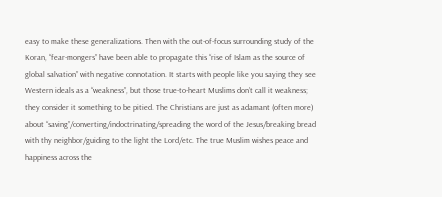easy to make these generalizations. Then with the out-of-focus surrounding study of the Koran, “fear-mongers” have been able to propagate this “rise of Islam as the source of global salvation” with negative connotation. It starts with people like you saying they see Western ideals as a “weakness”, but those true-to-heart Muslims don’t call it weakness; they consider it something to be pitied. The Christians are just as adamant (often more) about “saving”/converting/indoctrinating/spreading the word of the Jesus/breaking bread with thy neighbor/guiding to the light the Lord/etc. The true Muslim wishes peace and happiness across the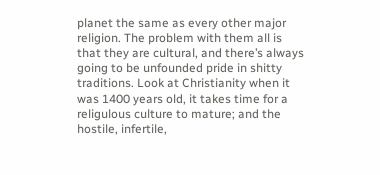planet the same as every other major religion. The problem with them all is that they are cultural, and there’s always going to be unfounded pride in shitty traditions. Look at Christianity when it was 1400 years old, it takes time for a religulous culture to mature; and the hostile, infertile,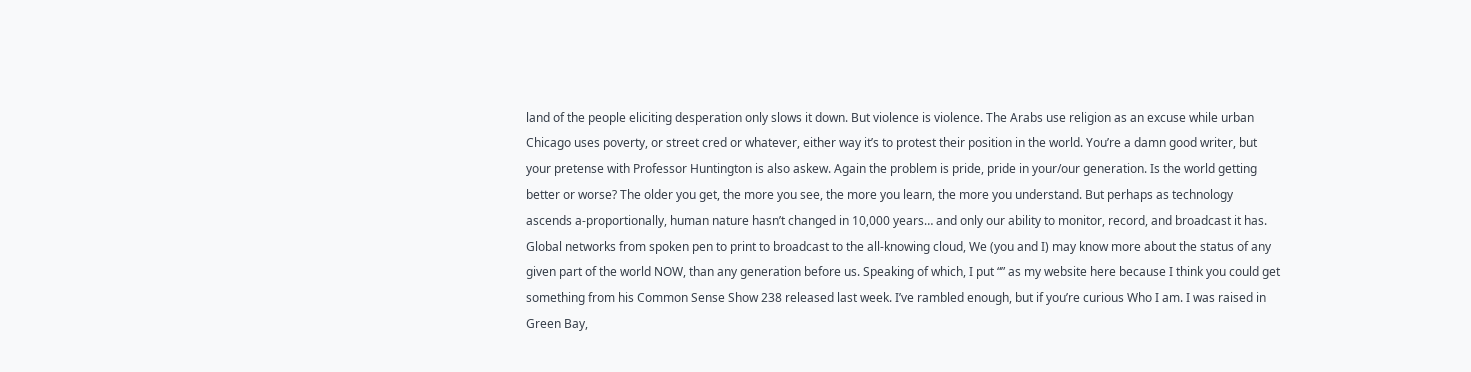land of the people eliciting desperation only slows it down. But violence is violence. The Arabs use religion as an excuse while urban Chicago uses poverty, or street cred or whatever, either way it’s to protest their position in the world. You’re a damn good writer, but your pretense with Professor Huntington is also askew. Again the problem is pride, pride in your/our generation. Is the world getting better or worse? The older you get, the more you see, the more you learn, the more you understand. But perhaps as technology ascends a-proportionally, human nature hasn’t changed in 10,000 years… and only our ability to monitor, record, and broadcast it has. Global networks from spoken pen to print to broadcast to the all-knowing cloud, We (you and I) may know more about the status of any given part of the world NOW, than any generation before us. Speaking of which, I put “” as my website here because I think you could get something from his Common Sense Show 238 released last week. I’ve rambled enough, but if you’re curious Who I am. I was raised in Green Bay,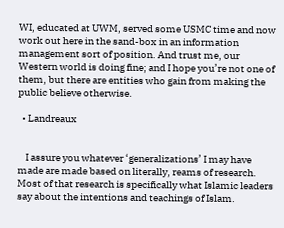WI, educated at UWM, served some USMC time and now work out here in the sand-box in an information management sort of position. And trust me, our Western world is doing fine; and I hope you’re not one of them, but there are entities who gain from making the public believe otherwise.

  • Landreaux


    I assure you whatever ‘generalizations’ I may have made are made based on literally, reams of research. Most of that research is specifically what Islamic leaders say about the intentions and teachings of Islam.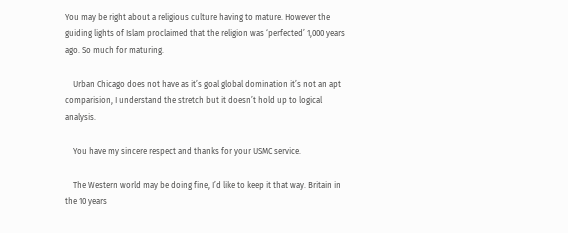You may be right about a religious culture having to mature. However the guiding lights of Islam proclaimed that the religion was ‘perfected’ 1,000 years ago. So much for maturing.

    Urban Chicago does not have as it’s goal global domination it’s not an apt comparision, I understand the stretch but it doesn’t hold up to logical analysis.

    You have my sincere respect and thanks for your USMC service.

    The Western world may be doing fine, I’d like to keep it that way. Britain in the 10 years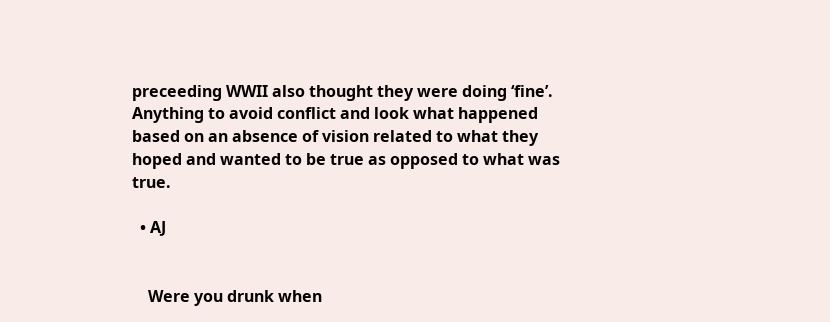preceeding WWII also thought they were doing ‘fine’. Anything to avoid conflict and look what happened based on an absence of vision related to what they hoped and wanted to be true as opposed to what was true.

  • AJ


    Were you drunk when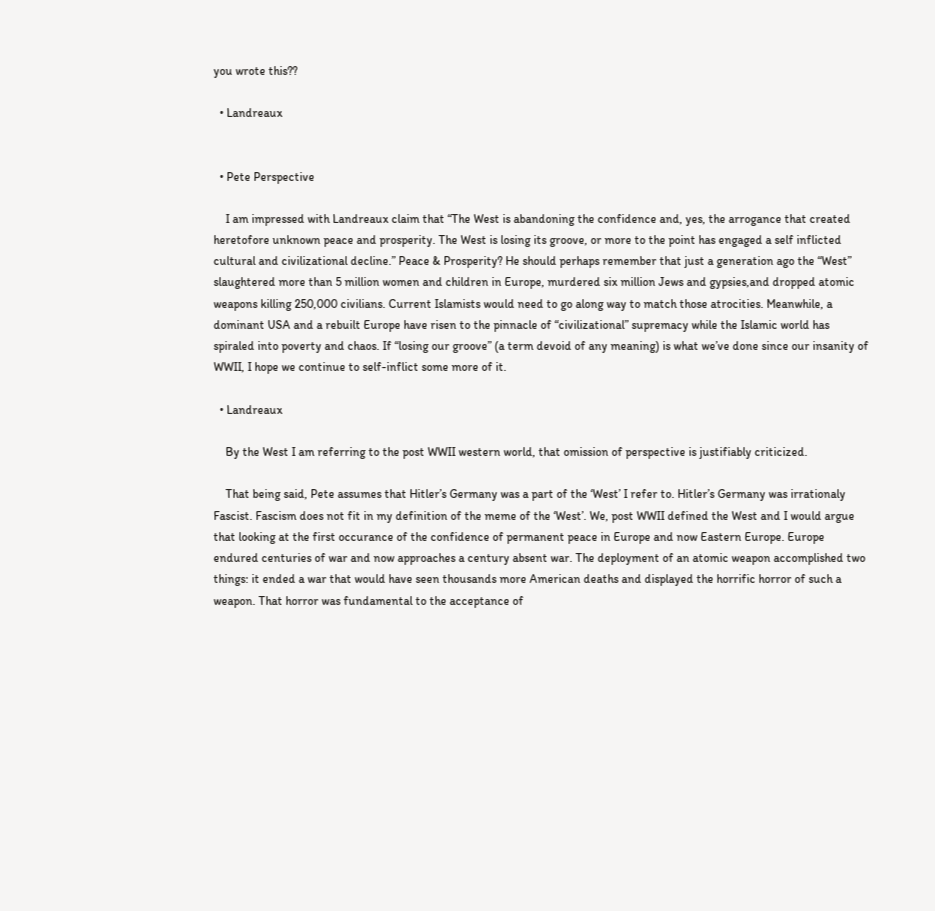you wrote this??

  • Landreaux


  • Pete Perspective

    I am impressed with Landreaux claim that “The West is abandoning the confidence and, yes, the arrogance that created heretofore unknown peace and prosperity. The West is losing its groove, or more to the point has engaged a self inflicted cultural and civilizational decline.” Peace & Prosperity? He should perhaps remember that just a generation ago the “West” slaughtered more than 5 million women and children in Europe, murdered six million Jews and gypsies,and dropped atomic weapons killing 250,000 civilians. Current Islamists would need to go along way to match those atrocities. Meanwhile, a dominant USA and a rebuilt Europe have risen to the pinnacle of “civilizational” supremacy while the Islamic world has spiraled into poverty and chaos. If “losing our groove” (a term devoid of any meaning) is what we’ve done since our insanity of WWII, I hope we continue to self-inflict some more of it.

  • Landreaux

    By the West I am referring to the post WWII western world, that omission of perspective is justifiably criticized.

    That being said, Pete assumes that Hitler’s Germany was a part of the ‘West’ I refer to. Hitler’s Germany was irrationaly Fascist. Fascism does not fit in my definition of the meme of the ‘West’. We, post WWII defined the West and I would argue that looking at the first occurance of the confidence of permanent peace in Europe and now Eastern Europe. Europe endured centuries of war and now approaches a century absent war. The deployment of an atomic weapon accomplished two things: it ended a war that would have seen thousands more American deaths and displayed the horrific horror of such a weapon. That horror was fundamental to the acceptance of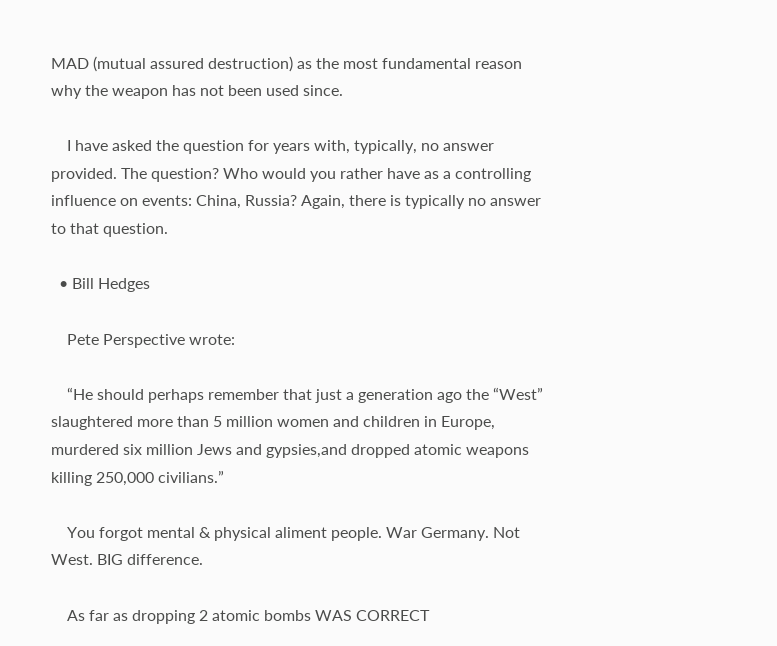MAD (mutual assured destruction) as the most fundamental reason why the weapon has not been used since.

    I have asked the question for years with, typically, no answer provided. The question? Who would you rather have as a controlling influence on events: China, Russia? Again, there is typically no answer to that question.

  • Bill Hedges

    Pete Perspective wrote:

    “He should perhaps remember that just a generation ago the “West” slaughtered more than 5 million women and children in Europe, murdered six million Jews and gypsies,and dropped atomic weapons killing 250,000 civilians.”

    You forgot mental & physical aliment people. War Germany. Not West. BIG difference.

    As far as dropping 2 atomic bombs WAS CORRECT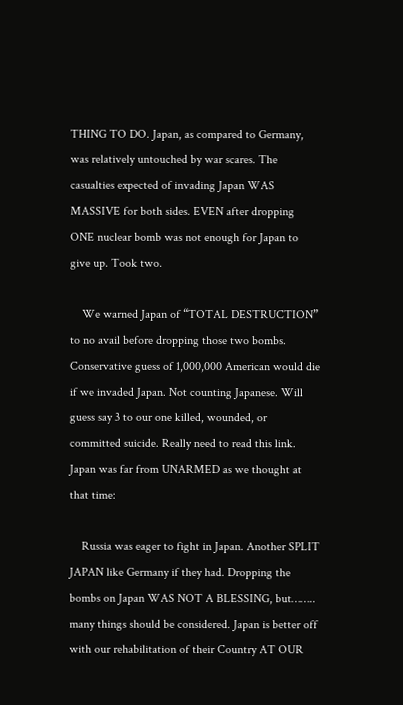THING TO DO. Japan, as compared to Germany, was relatively untouched by war scares. The casualties expected of invading Japan WAS MASSIVE for both sides. EVEN after dropping ONE nuclear bomb was not enough for Japan to give up. Took two.

    We warned Japan of “TOTAL DESTRUCTION” to no avail before dropping those two bombs. Conservative guess of 1,000,000 American would die if we invaded Japan. Not counting Japanese. Will guess say 3 to our one killed, wounded, or committed suicide. Really need to read this link. Japan was far from UNARMED as we thought at that time:

    Russia was eager to fight in Japan. Another SPLIT JAPAN like Germany if they had. Dropping the bombs on Japan WAS NOT A BLESSING, but…….. many things should be considered. Japan is better off with our rehabilitation of their Country AT OUR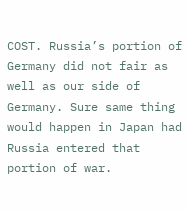COST. Russia’s portion of Germany did not fair as well as our side of Germany. Sure same thing would happen in Japan had Russia entered that portion of war.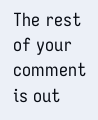The rest of your comment is out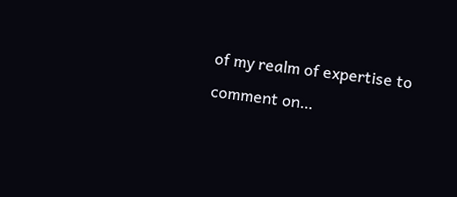of my realm of expertise to comment on…